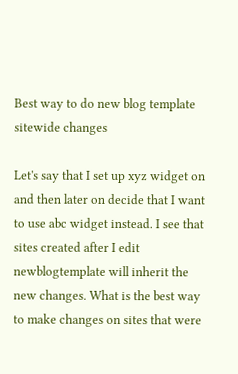Best way to do new blog template sitewide changes

Let's say that I set up xyz widget on and then later on decide that I want to use abc widget instead. I see that sites created after I edit newblogtemplate will inherit the new changes. What is the best way to make changes on sites that were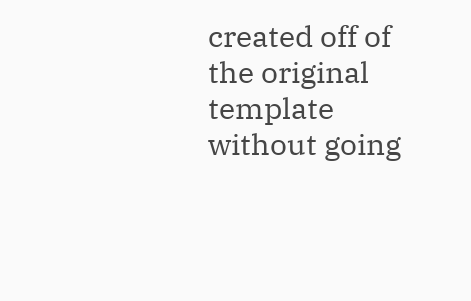created off of the original template without going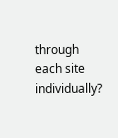through each site individually?